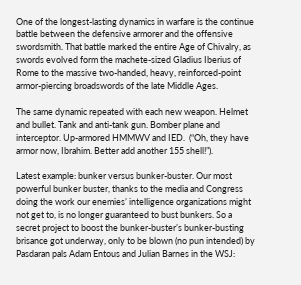One of the longest-lasting dynamics in warfare is the continue battle between the defensive armorer and the offensive swordsmith. That battle marked the entire Age of Chivalry, as swords evolved form the machete-sized Gladius Iberius of Rome to the massive two-handed, heavy, reinforced-point armor-piercing broadswords of the late Middle Ages.

The same dynamic repeated with each new weapon. Helmet and bullet. Tank and anti-tank gun. Bomber plane and interceptor. Up-armored HMMWV and IED.  (“Oh, they have armor now, Ibrahim. Better add another 155 shell!”).

Latest example: bunker versus bunker-buster. Our most powerful bunker buster, thanks to the media and Congress doing the work our enemies’ intelligence organizations might not get to, is no longer guaranteed to bust bunkers. So a secret project to boost the bunker-buster’s bunker-busting brisance got underway, only to be blown (no pun intended) by Pasdaran pals Adam Entous and Julian Barnes in the WSJ: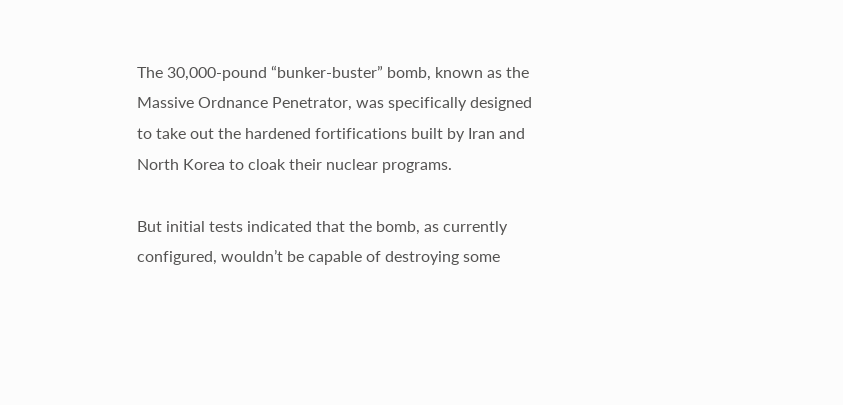The 30,000-pound “bunker-buster” bomb, known as the Massive Ordnance Penetrator, was specifically designed to take out the hardened fortifications built by Iran and North Korea to cloak their nuclear programs.

But initial tests indicated that the bomb, as currently configured, wouldn’t be capable of destroying some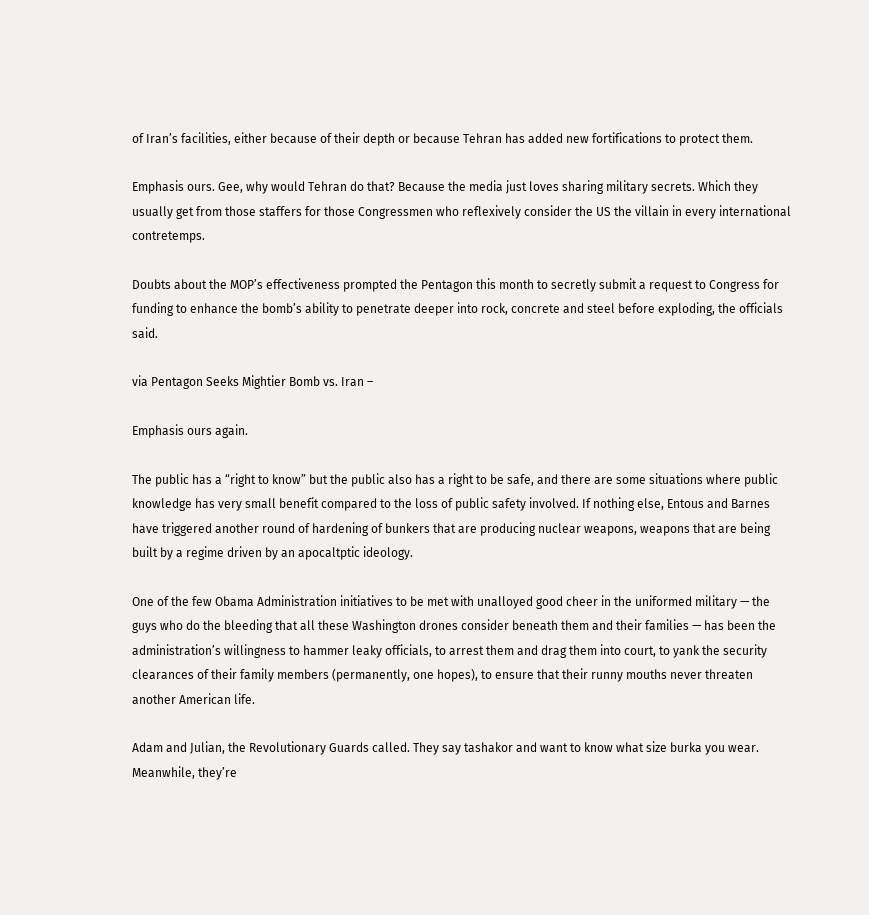of Iran’s facilities, either because of their depth or because Tehran has added new fortifications to protect them.

Emphasis ours. Gee, why would Tehran do that? Because the media just loves sharing military secrets. Which they usually get from those staffers for those Congressmen who reflexively consider the US the villain in every international contretemps.

Doubts about the MOP’s effectiveness prompted the Pentagon this month to secretly submit a request to Congress for funding to enhance the bomb’s ability to penetrate deeper into rock, concrete and steel before exploding, the officials said.

via Pentagon Seeks Mightier Bomb vs. Iran –

Emphasis ours again.

The public has a “right to know” but the public also has a right to be safe, and there are some situations where public knowledge has very small benefit compared to the loss of public safety involved. If nothing else, Entous and Barnes have triggered another round of hardening of bunkers that are producing nuclear weapons, weapons that are being built by a regime driven by an apocaltptic ideology.

One of the few Obama Administration initiatives to be met with unalloyed good cheer in the uniformed military — the guys who do the bleeding that all these Washington drones consider beneath them and their families — has been the administration’s willingness to hammer leaky officials, to arrest them and drag them into court, to yank the security clearances of their family members (permanently, one hopes), to ensure that their runny mouths never threaten another American life.

Adam and Julian, the Revolutionary Guards called. They say tashakor and want to know what size burka you wear. Meanwhile, they’re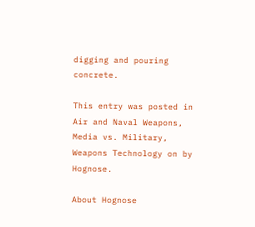digging and pouring concrete.

This entry was posted in Air and Naval Weapons, Media vs. Military, Weapons Technology on by Hognose.

About Hognose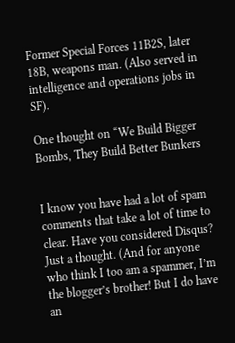Former Special Forces 11B2S, later 18B, weapons man. (Also served in intelligence and operations jobs in SF).

One thought on “We Build Bigger Bombs, They Build Better Bunkers


I know you have had a lot of spam comments that take a lot of time to clear. Have you considered Disqus? Just a thought. (And for anyone who think I too am a spammer, I’m the blogger’s brother! But I do have an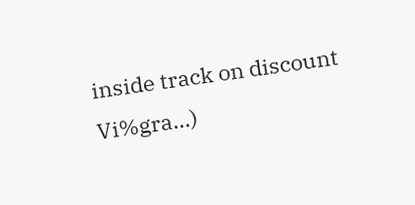inside track on discount Vi%gra…)